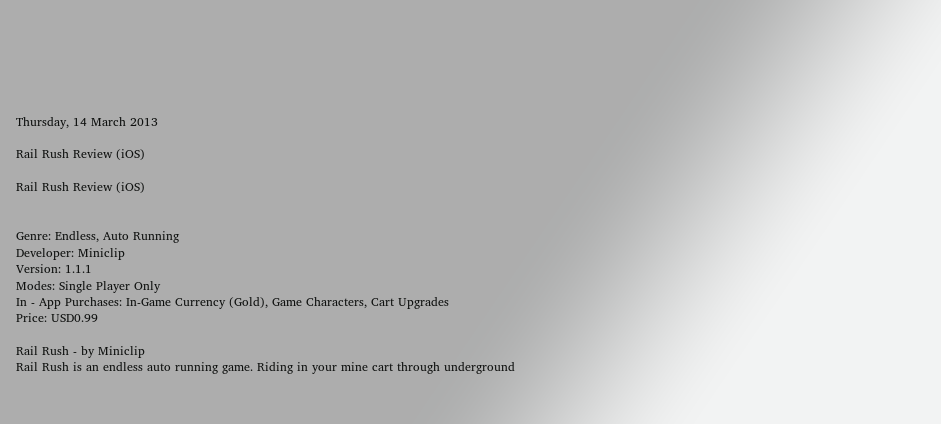Thursday, 14 March 2013

Rail Rush Review (iOS)

Rail Rush Review (iOS)


Genre: Endless, Auto Running
Developer: Miniclip
Version: 1.1.1
Modes: Single Player Only
In - App Purchases: In-Game Currency (Gold), Game Characters, Cart Upgrades
Price: USD0.99

Rail Rush - by Miniclip
Rail Rush is an endless auto running game. Riding in your mine cart through underground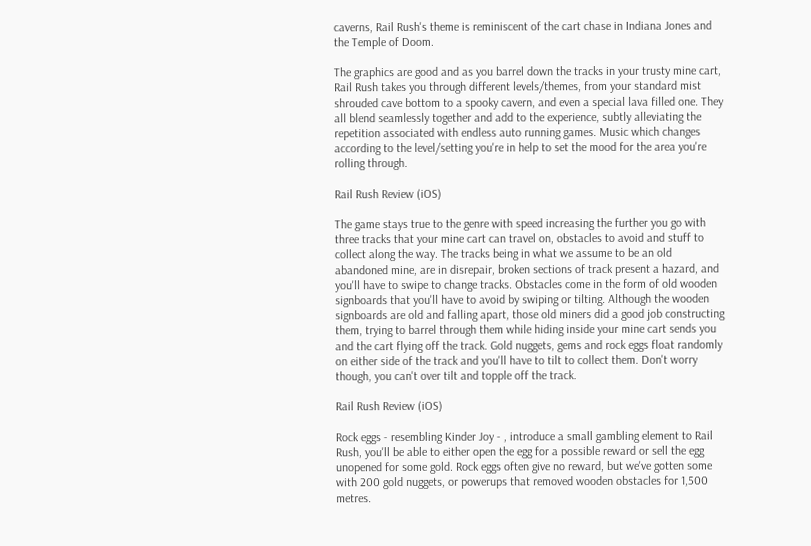caverns, Rail Rush's theme is reminiscent of the cart chase in Indiana Jones and the Temple of Doom.

The graphics are good and as you barrel down the tracks in your trusty mine cart, Rail Rush takes you through different levels/themes, from your standard mist shrouded cave bottom to a spooky cavern, and even a special lava filled one. They all blend seamlessly together and add to the experience, subtly alleviating the repetition associated with endless auto running games. Music which changes according to the level/setting you're in help to set the mood for the area you're rolling through.

Rail Rush Review (iOS)

The game stays true to the genre with speed increasing the further you go with three tracks that your mine cart can travel on, obstacles to avoid and stuff to collect along the way. The tracks being in what we assume to be an old abandoned mine, are in disrepair, broken sections of track present a hazard, and you'll have to swipe to change tracks. Obstacles come in the form of old wooden signboards that you'll have to avoid by swiping or tilting. Although the wooden signboards are old and falling apart, those old miners did a good job constructing them, trying to barrel through them while hiding inside your mine cart sends you and the cart flying off the track. Gold nuggets, gems and rock eggs float randomly on either side of the track and you'll have to tilt to collect them. Don't worry though, you can't over tilt and topple off the track.

Rail Rush Review (iOS)

Rock eggs - resembling Kinder Joy - , introduce a small gambling element to Rail Rush, you'll be able to either open the egg for a possible reward or sell the egg unopened for some gold. Rock eggs often give no reward, but we've gotten some with 200 gold nuggets, or powerups that removed wooden obstacles for 1,500 metres.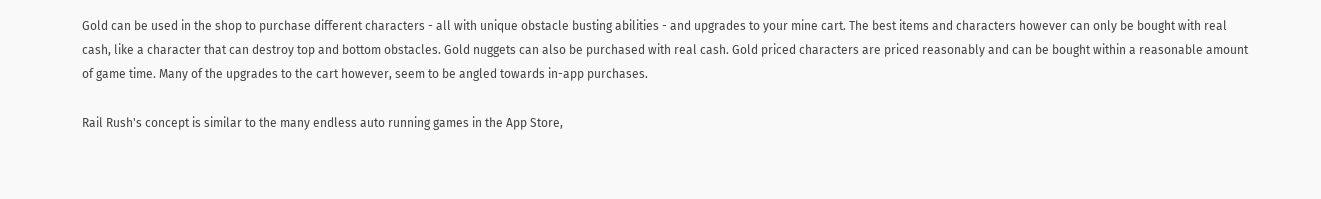Gold can be used in the shop to purchase different characters - all with unique obstacle busting abilities - and upgrades to your mine cart. The best items and characters however can only be bought with real cash, like a character that can destroy top and bottom obstacles. Gold nuggets can also be purchased with real cash. Gold priced characters are priced reasonably and can be bought within a reasonable amount of game time. Many of the upgrades to the cart however, seem to be angled towards in-app purchases.

Rail Rush's concept is similar to the many endless auto running games in the App Store,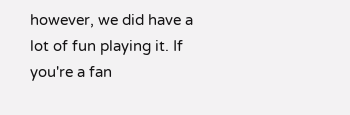however, we did have a lot of fun playing it. If you're a fan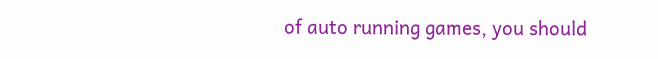of auto running games, you should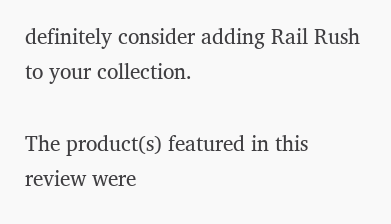definitely consider adding Rail Rush to your collection.

The product(s) featured in this review were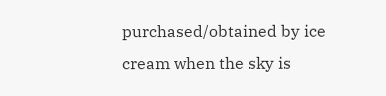purchased/obtained by ice cream when the sky is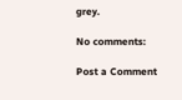grey.

No comments:

Post a Comment